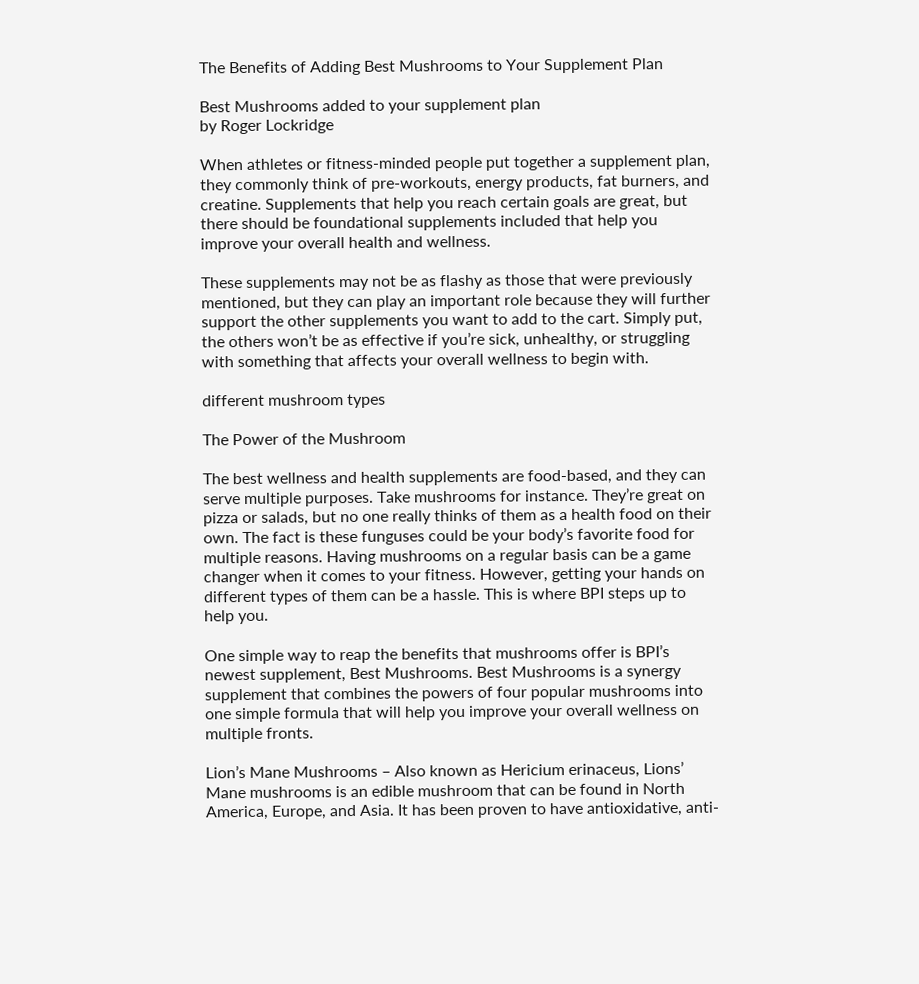The Benefits of Adding Best Mushrooms to Your Supplement Plan

Best Mushrooms added to your supplement plan
by Roger Lockridge

When athletes or fitness-minded people put together a supplement plan, they commonly think of pre-workouts, energy products, fat burners, and creatine. Supplements that help you reach certain goals are great, but there should be foundational supplements included that help you improve your overall health and wellness.

These supplements may not be as flashy as those that were previously mentioned, but they can play an important role because they will further support the other supplements you want to add to the cart. Simply put, the others won’t be as effective if you’re sick, unhealthy, or struggling with something that affects your overall wellness to begin with.

different mushroom types

The Power of the Mushroom

The best wellness and health supplements are food-based, and they can serve multiple purposes. Take mushrooms for instance. They’re great on pizza or salads, but no one really thinks of them as a health food on their own. The fact is these funguses could be your body’s favorite food for multiple reasons. Having mushrooms on a regular basis can be a game changer when it comes to your fitness. However, getting your hands on different types of them can be a hassle. This is where BPI steps up to help you.

One simple way to reap the benefits that mushrooms offer is BPI’s newest supplement, Best Mushrooms. Best Mushrooms is a synergy supplement that combines the powers of four popular mushrooms into one simple formula that will help you improve your overall wellness on multiple fronts.

Lion’s Mane Mushrooms – Also known as Hericium erinaceus, Lions’ Mane mushrooms is an edible mushroom that can be found in North America, Europe, and Asia. It has been proven to have antioxidative, anti-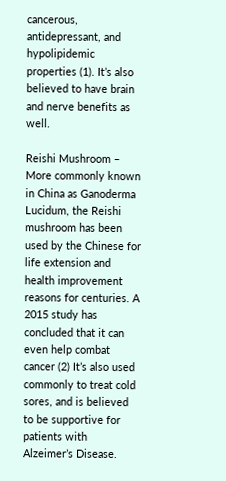cancerous, antidepressant, and hypolipidemic properties (1). It’s also believed to have brain and nerve benefits as well.

Reishi Mushroom – More commonly known in China as Ganoderma Lucidum, the Reishi mushroom has been used by the Chinese for life extension and health improvement reasons for centuries. A 2015 study has concluded that it can even help combat cancer (2) It’s also used commonly to treat cold sores, and is believed to be supportive for patients with Alzeimer’s Disease.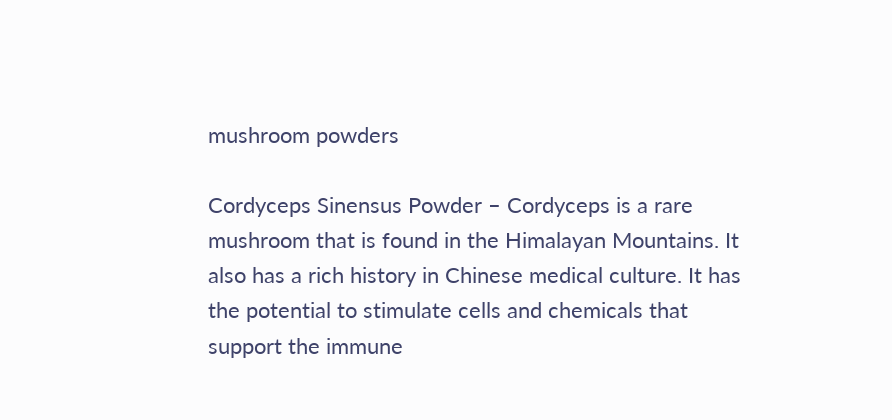mushroom powders

Cordyceps Sinensus Powder – Cordyceps is a rare mushroom that is found in the Himalayan Mountains. It also has a rich history in Chinese medical culture. It has the potential to stimulate cells and chemicals that support the immune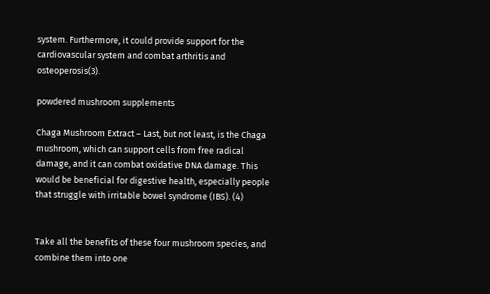system. Furthermore, it could provide support for the cardiovascular system and combat arthritis and osteoperosis(3).

powdered mushroom supplements

Chaga Mushroom Extract – Last, but not least, is the Chaga mushroom, which can support cells from free radical damage, and it can combat oxidative DNA damage. This would be beneficial for digestive health, especially people that struggle with irritable bowel syndrome (IBS). (4)


Take all the benefits of these four mushroom species, and combine them into one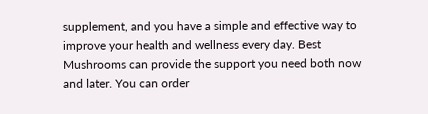supplement, and you have a simple and effective way to improve your health and wellness every day. Best Mushrooms can provide the support you need both now and later. You can order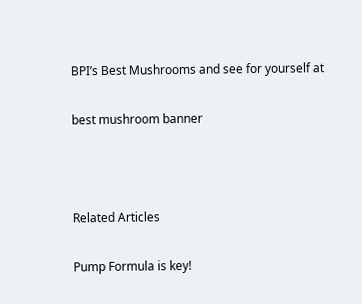BPI’s Best Mushrooms and see for yourself at

best mushroom banner



Related Articles

Pump Formula is key!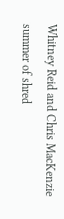Whitney Reid and Chris MacKenzie summer of shred